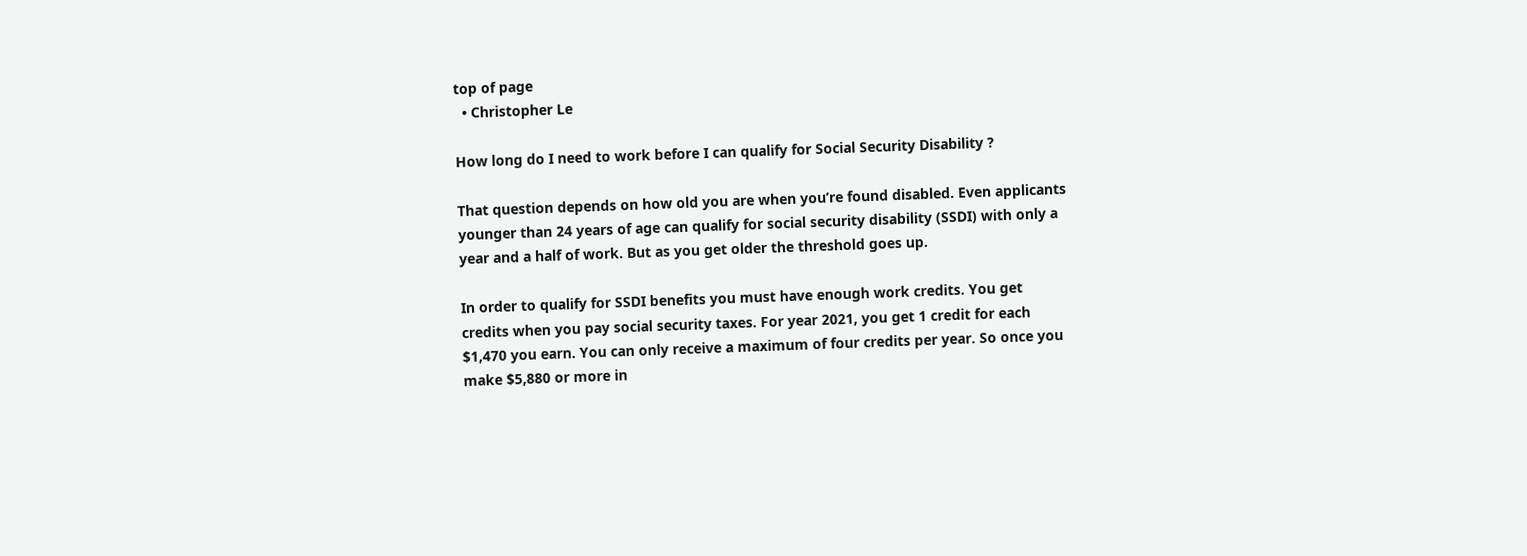top of page
  • Christopher Le

How long do I need to work before I can qualify for Social Security Disability ?

That question depends on how old you are when you’re found disabled. Even applicants younger than 24 years of age can qualify for social security disability (SSDI) with only a year and a half of work. But as you get older the threshold goes up.

In order to qualify for SSDI benefits you must have enough work credits. You get credits when you pay social security taxes. For year 2021, you get 1 credit for each $1,470 you earn. You can only receive a maximum of four credits per year. So once you make $5,880 or more in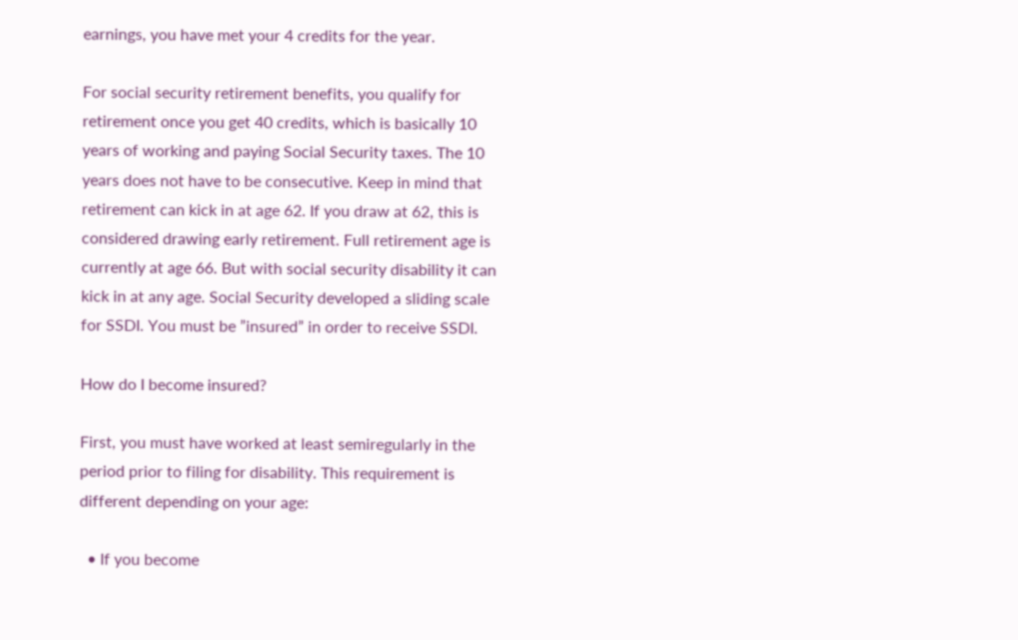earnings, you have met your 4 credits for the year.

For social security retirement benefits, you qualify for retirement once you get 40 credits, which is basically 10 years of working and paying Social Security taxes. The 10 years does not have to be consecutive. Keep in mind that retirement can kick in at age 62. If you draw at 62, this is considered drawing early retirement. Full retirement age is currently at age 66. But with social security disability it can kick in at any age. Social Security developed a sliding scale for SSDI. You must be ”insured” in order to receive SSDI.

How do I become insured?

First, you must have worked at least semiregularly in the period prior to filing for disability. This requirement is different depending on your age:

  • If you become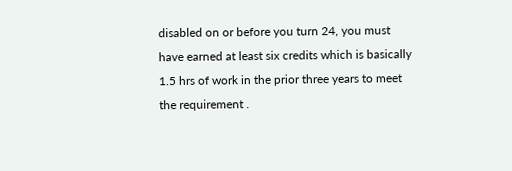disabled on or before you turn 24, you must have earned at least six credits which is basically 1.5 hrs of work in the prior three years to meet the requirement .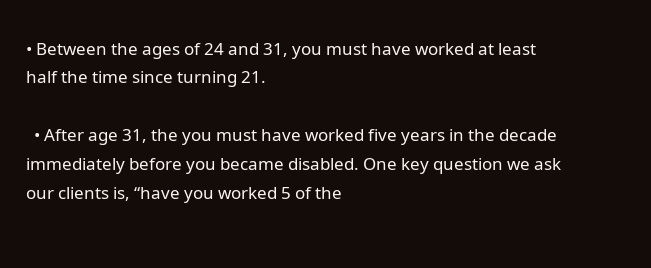• Between the ages of 24 and 31, you must have worked at least half the time since turning 21.

  • After age 31, the you must have worked five years in the decade immediately before you became disabled. One key question we ask our clients is, “have you worked 5 of the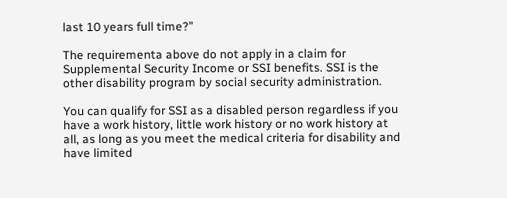last 10 years full time?”

The requirementa above do not apply in a claim for Supplemental Security Income or SSI benefits. SSI is the other disability program by social security administration.

You can qualify for SSI as a disabled person regardless if you have a work history, little work history or no work history at all, as long as you meet the medical criteria for disability and have limited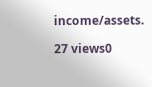income/assets.

27 views0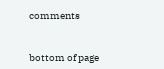comments


bottom of page